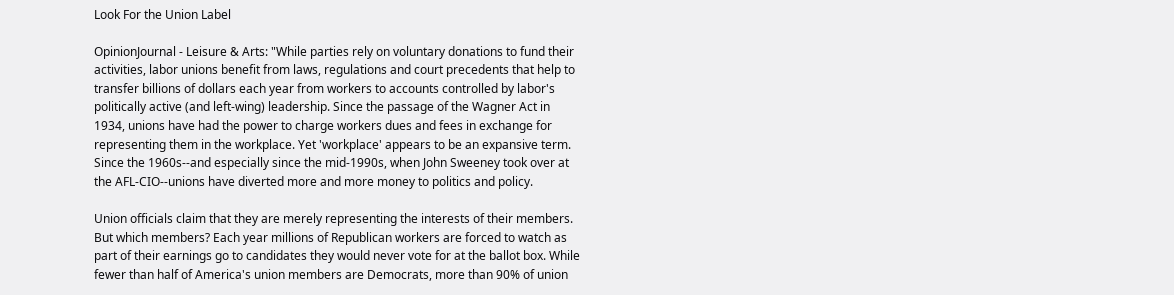Look For the Union Label

OpinionJournal - Leisure & Arts: "While parties rely on voluntary donations to fund their activities, labor unions benefit from laws, regulations and court precedents that help to transfer billions of dollars each year from workers to accounts controlled by labor's politically active (and left-wing) leadership. Since the passage of the Wagner Act in 1934, unions have had the power to charge workers dues and fees in exchange for representing them in the workplace. Yet 'workplace' appears to be an expansive term. Since the 1960s--and especially since the mid-1990s, when John Sweeney took over at the AFL-CIO--unions have diverted more and more money to politics and policy.

Union officials claim that they are merely representing the interests of their members. But which members? Each year millions of Republican workers are forced to watch as part of their earnings go to candidates they would never vote for at the ballot box. While fewer than half of America's union members are Democrats, more than 90% of union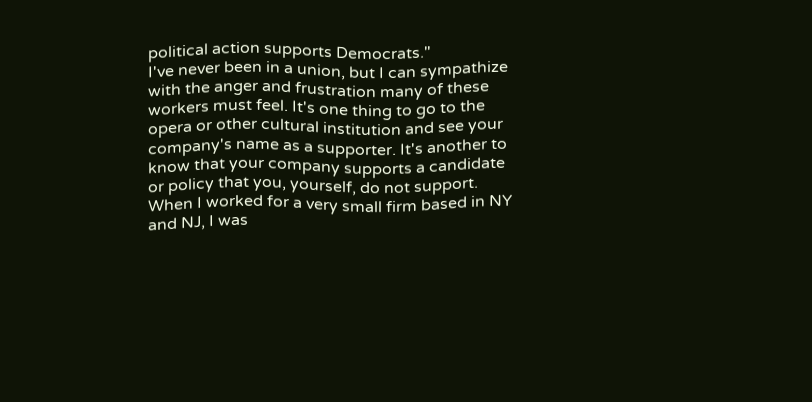political action supports Democrats."
I've never been in a union, but I can sympathize with the anger and frustration many of these workers must feel. It's one thing to go to the opera or other cultural institution and see your company's name as a supporter. It's another to know that your company supports a candidate or policy that you, yourself, do not support. When I worked for a very small firm based in NY and NJ, I was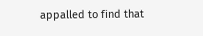appalled to find that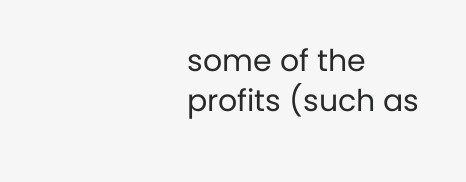some of the profits (such as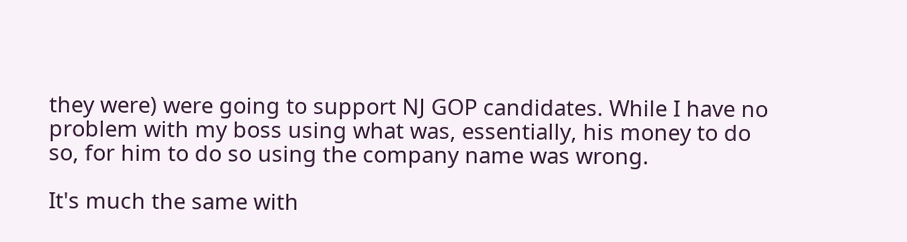they were) were going to support NJ GOP candidates. While I have no problem with my boss using what was, essentially, his money to do so, for him to do so using the company name was wrong.

It's much the same with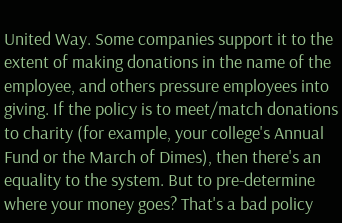United Way. Some companies support it to the extent of making donations in the name of the employee, and others pressure employees into giving. If the policy is to meet/match donations to charity (for example, your college's Annual Fund or the March of Dimes), then there's an equality to the system. But to pre-determine where your money goes? That's a bad policy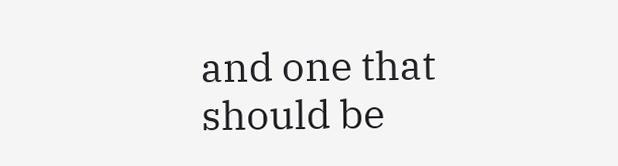and one that should be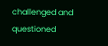challenged and questioned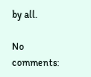by all.

No comments: